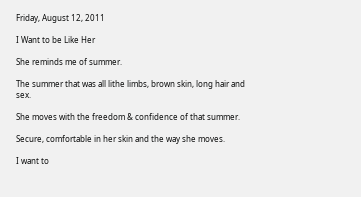Friday, August 12, 2011

I Want to be Like Her

She reminds me of summer.

The summer that was all lithe limbs, brown skin, long hair and sex.

She moves with the freedom & confidence of that summer.

Secure, comfortable in her skin and the way she moves.

I want to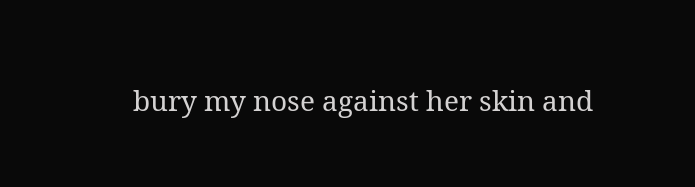bury my nose against her skin and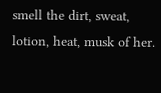smell the dirt, sweat, lotion, heat, musk of her.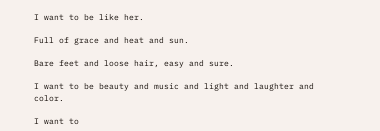I want to be like her.

Full of grace and heat and sun.

Bare feet and loose hair, easy and sure.

I want to be beauty and music and light and laughter and color.

I want to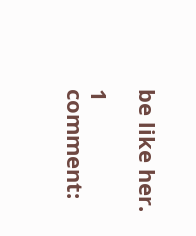be like her.

1 comment: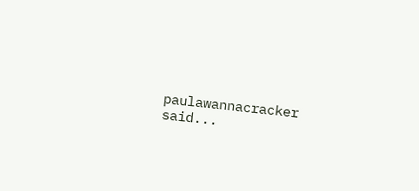paulawannacracker said...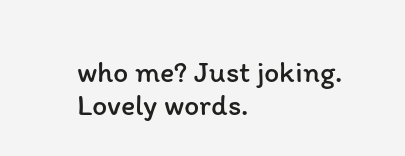who me? Just joking. Lovely words.